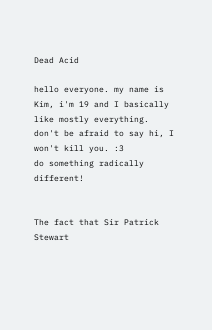Dead Acid

hello everyone. my name is Kim, i'm 19 and I basically like mostly everything. don't be afraid to say hi, I won't kill you. :3
do something radically different!


The fact that Sir Patrick Stewart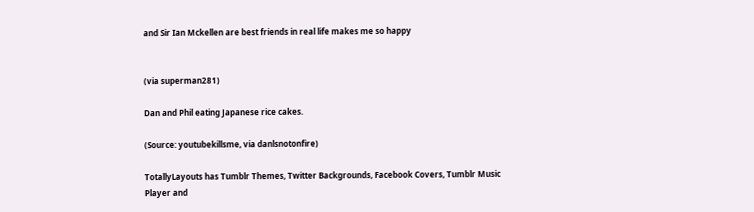and Sir Ian Mckellen are best friends in real life makes me so happy


(via superman281)

Dan and Phil eating Japanese rice cakes.

(Source: youtubekillsme, via danlsnotonfire)

TotallyLayouts has Tumblr Themes, Twitter Backgrounds, Facebook Covers, Tumblr Music Player and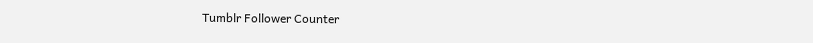Tumblr Follower Counter